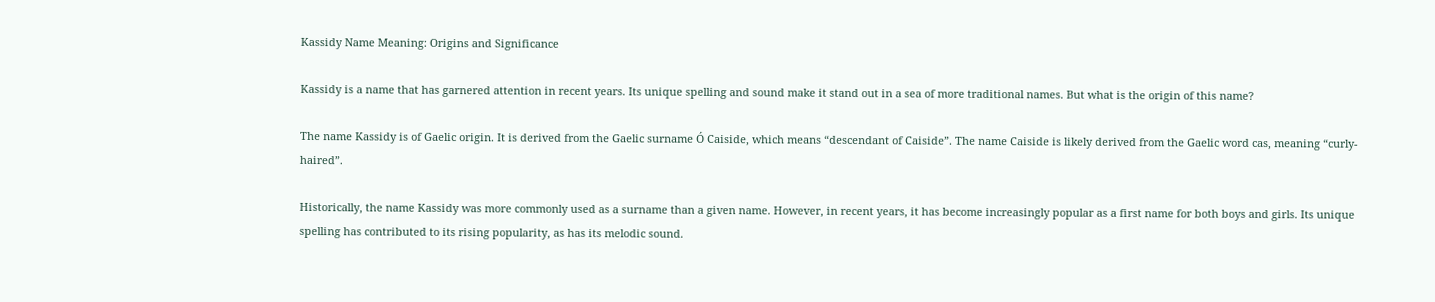Kassidy Name Meaning: Origins and Significance

Kassidy is a name that has garnered attention in recent years. Its unique spelling and sound make it stand out in a sea of more traditional names. But what is the origin of this name?

The name Kassidy is of Gaelic origin. It is derived from the Gaelic surname Ó Caiside, which means “descendant of Caiside”. The name Caiside is likely derived from the Gaelic word cas, meaning “curly-haired”.

Historically, the name Kassidy was more commonly used as a surname than a given name. However, in recent years, it has become increasingly popular as a first name for both boys and girls. Its unique spelling has contributed to its rising popularity, as has its melodic sound.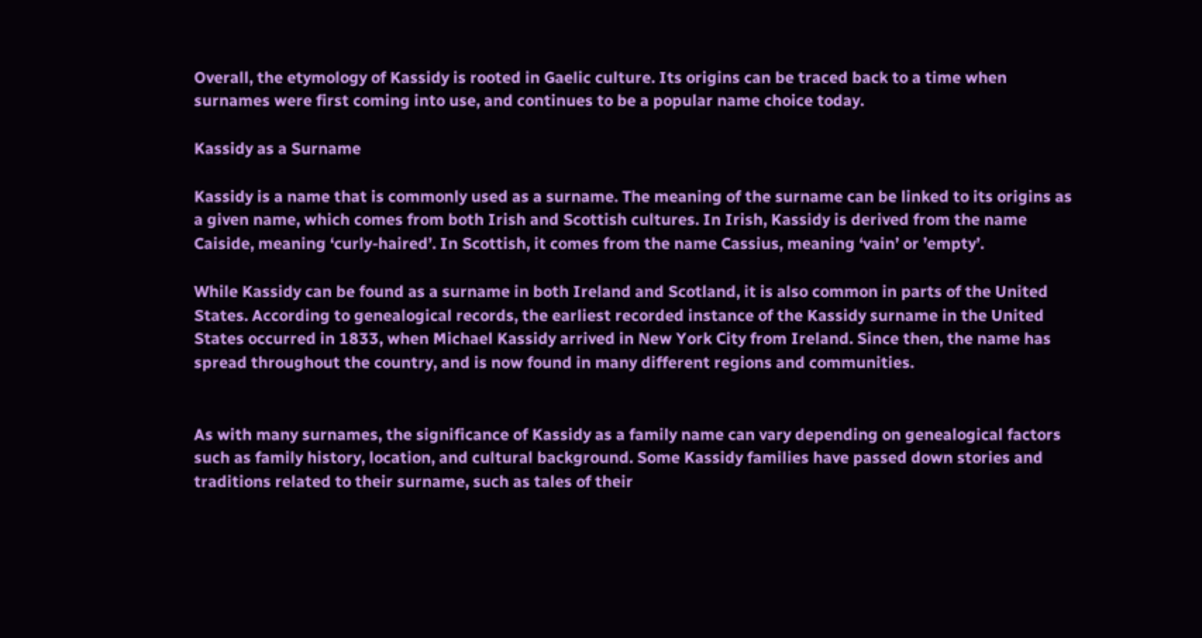Overall, the etymology of Kassidy is rooted in Gaelic culture. Its origins can be traced back to a time when surnames were first coming into use, and continues to be a popular name choice today.

Kassidy as a Surname

Kassidy is a name that is commonly used as a surname. The meaning of the surname can be linked to its origins as a given name, which comes from both Irish and Scottish cultures. In Irish, Kassidy is derived from the name Caiside, meaning ‘curly-haired’. In Scottish, it comes from the name Cassius, meaning ‘vain’ or ’empty’.

While Kassidy can be found as a surname in both Ireland and Scotland, it is also common in parts of the United States. According to genealogical records, the earliest recorded instance of the Kassidy surname in the United States occurred in 1833, when Michael Kassidy arrived in New York City from Ireland. Since then, the name has spread throughout the country, and is now found in many different regions and communities.


As with many surnames, the significance of Kassidy as a family name can vary depending on genealogical factors such as family history, location, and cultural background. Some Kassidy families have passed down stories and traditions related to their surname, such as tales of their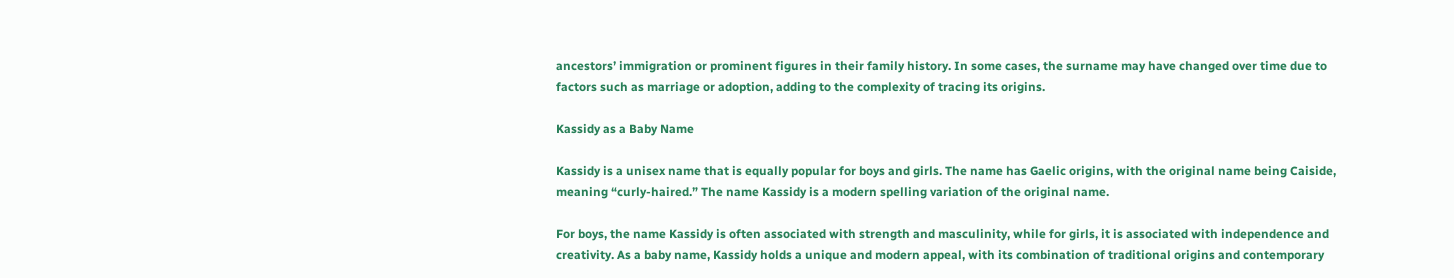ancestors’ immigration or prominent figures in their family history. In some cases, the surname may have changed over time due to factors such as marriage or adoption, adding to the complexity of tracing its origins.

Kassidy as a Baby Name

Kassidy is a unisex name that is equally popular for boys and girls. The name has Gaelic origins, with the original name being Caiside, meaning “curly-haired.” The name Kassidy is a modern spelling variation of the original name.

For boys, the name Kassidy is often associated with strength and masculinity, while for girls, it is associated with independence and creativity. As a baby name, Kassidy holds a unique and modern appeal, with its combination of traditional origins and contemporary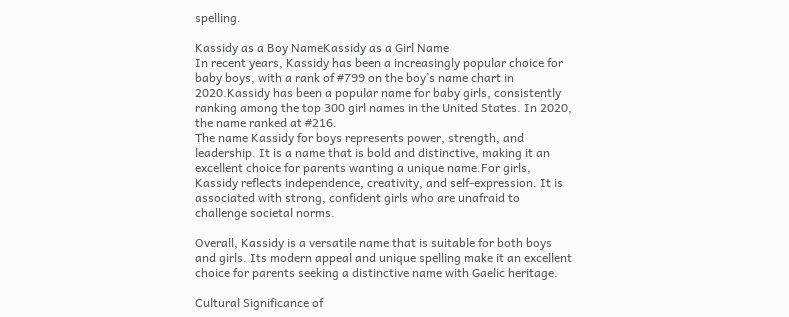spelling.

Kassidy as a Boy NameKassidy as a Girl Name
In recent years, Kassidy has been a increasingly popular choice for baby boys, with a rank of #799 on the boy’s name chart in 2020.Kassidy has been a popular name for baby girls, consistently ranking among the top 300 girl names in the United States. In 2020, the name ranked at #216.
The name Kassidy for boys represents power, strength, and leadership. It is a name that is bold and distinctive, making it an excellent choice for parents wanting a unique name.For girls, Kassidy reflects independence, creativity, and self-expression. It is associated with strong, confident girls who are unafraid to challenge societal norms.

Overall, Kassidy is a versatile name that is suitable for both boys and girls. Its modern appeal and unique spelling make it an excellent choice for parents seeking a distinctive name with Gaelic heritage.

Cultural Significance of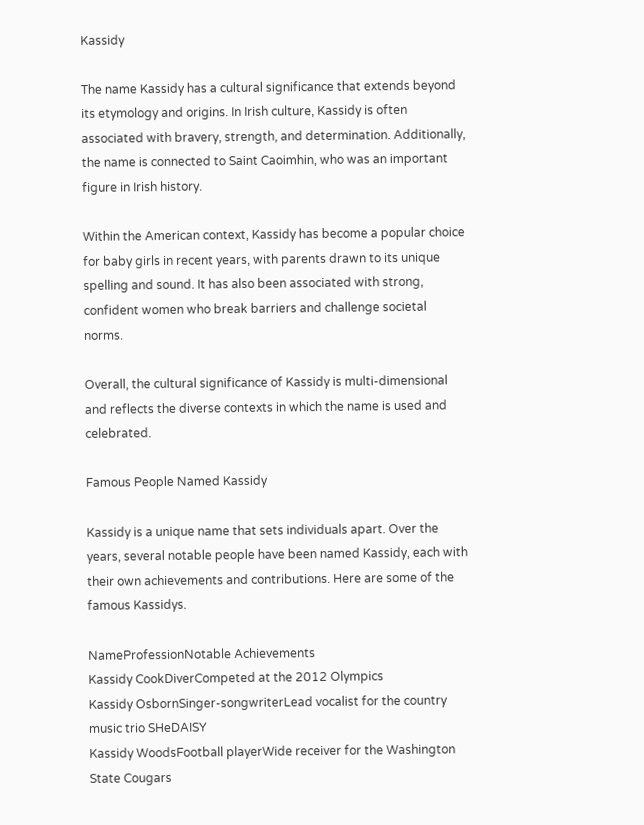Kassidy

The name Kassidy has a cultural significance that extends beyond its etymology and origins. In Irish culture, Kassidy is often associated with bravery, strength, and determination. Additionally, the name is connected to Saint Caoimhin, who was an important figure in Irish history.

Within the American context, Kassidy has become a popular choice for baby girls in recent years, with parents drawn to its unique spelling and sound. It has also been associated with strong, confident women who break barriers and challenge societal norms.

Overall, the cultural significance of Kassidy is multi-dimensional and reflects the diverse contexts in which the name is used and celebrated.

Famous People Named Kassidy

Kassidy is a unique name that sets individuals apart. Over the years, several notable people have been named Kassidy, each with their own achievements and contributions. Here are some of the famous Kassidys.

NameProfessionNotable Achievements
Kassidy CookDiverCompeted at the 2012 Olympics
Kassidy OsbornSinger-songwriterLead vocalist for the country music trio SHeDAISY
Kassidy WoodsFootball playerWide receiver for the Washington State Cougars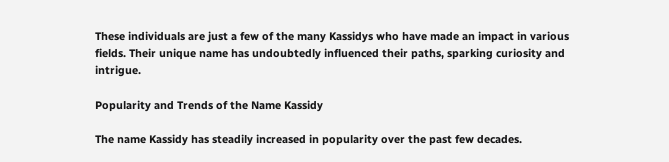These individuals are just a few of the many Kassidys who have made an impact in various fields. Their unique name has undoubtedly influenced their paths, sparking curiosity and intrigue.

Popularity and Trends of the Name Kassidy

The name Kassidy has steadily increased in popularity over the past few decades.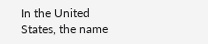In the United States, the name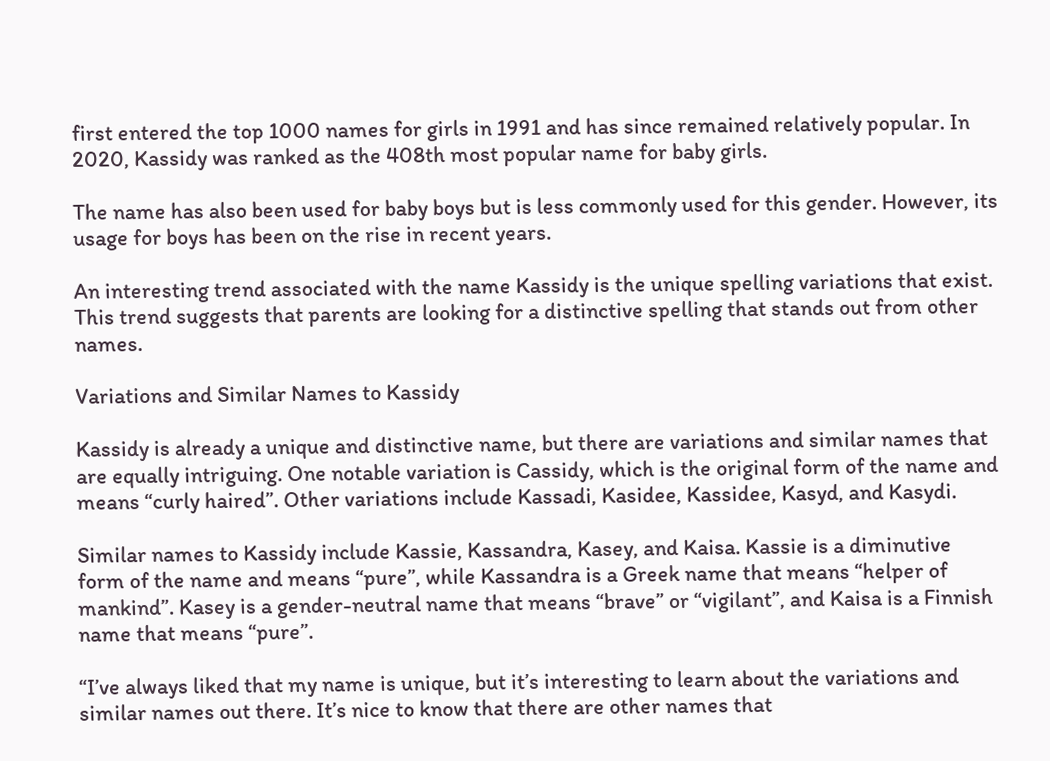first entered the top 1000 names for girls in 1991 and has since remained relatively popular. In 2020, Kassidy was ranked as the 408th most popular name for baby girls.

The name has also been used for baby boys but is less commonly used for this gender. However, its usage for boys has been on the rise in recent years.

An interesting trend associated with the name Kassidy is the unique spelling variations that exist. This trend suggests that parents are looking for a distinctive spelling that stands out from other names.

Variations and Similar Names to Kassidy

Kassidy is already a unique and distinctive name, but there are variations and similar names that are equally intriguing. One notable variation is Cassidy, which is the original form of the name and means “curly haired”. Other variations include Kassadi, Kasidee, Kassidee, Kasyd, and Kasydi.

Similar names to Kassidy include Kassie, Kassandra, Kasey, and Kaisa. Kassie is a diminutive form of the name and means “pure”, while Kassandra is a Greek name that means “helper of mankind”. Kasey is a gender-neutral name that means “brave” or “vigilant”, and Kaisa is a Finnish name that means “pure”.

“I’ve always liked that my name is unique, but it’s interesting to learn about the variations and similar names out there. It’s nice to know that there are other names that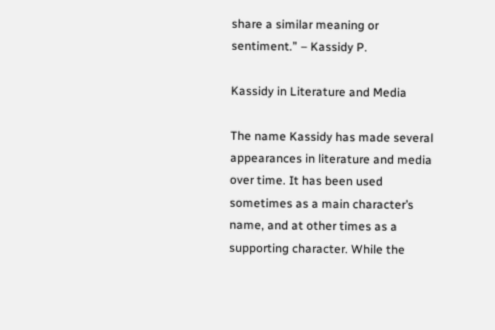share a similar meaning or sentiment.” – Kassidy P.

Kassidy in Literature and Media

The name Kassidy has made several appearances in literature and media over time. It has been used sometimes as a main character’s name, and at other times as a supporting character. While the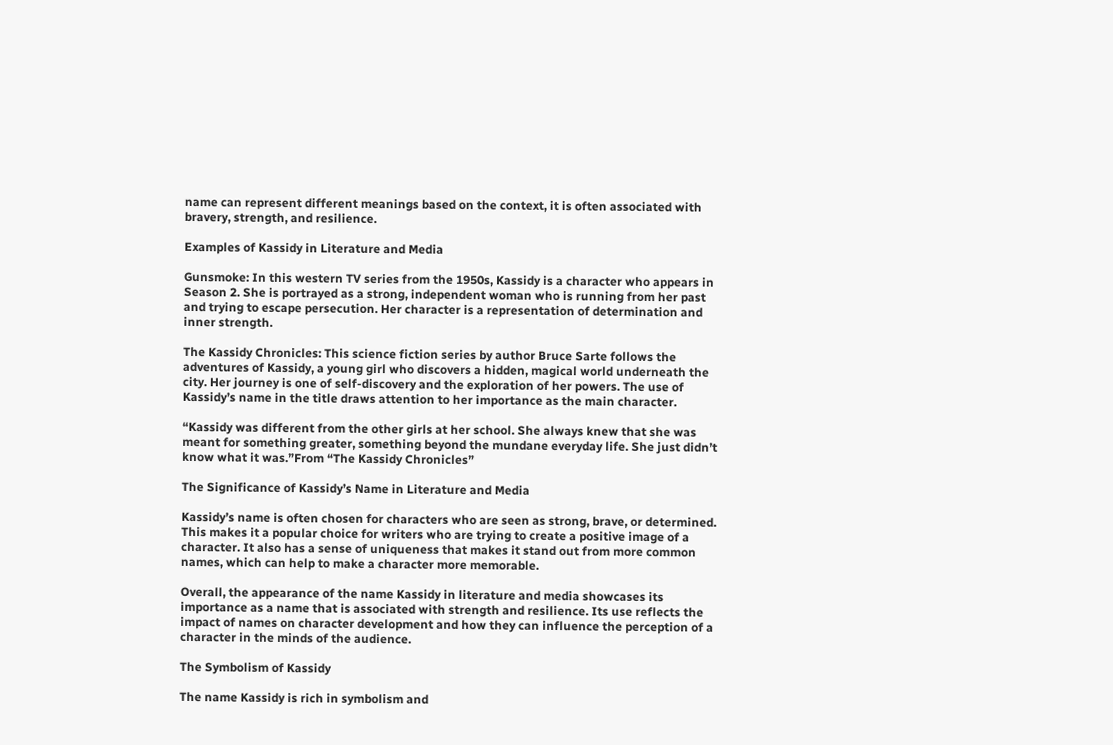name can represent different meanings based on the context, it is often associated with bravery, strength, and resilience.

Examples of Kassidy in Literature and Media

Gunsmoke: In this western TV series from the 1950s, Kassidy is a character who appears in Season 2. She is portrayed as a strong, independent woman who is running from her past and trying to escape persecution. Her character is a representation of determination and inner strength.

The Kassidy Chronicles: This science fiction series by author Bruce Sarte follows the adventures of Kassidy, a young girl who discovers a hidden, magical world underneath the city. Her journey is one of self-discovery and the exploration of her powers. The use of Kassidy’s name in the title draws attention to her importance as the main character.

“Kassidy was different from the other girls at her school. She always knew that she was meant for something greater, something beyond the mundane everyday life. She just didn’t know what it was.”From “The Kassidy Chronicles”

The Significance of Kassidy’s Name in Literature and Media

Kassidy’s name is often chosen for characters who are seen as strong, brave, or determined. This makes it a popular choice for writers who are trying to create a positive image of a character. It also has a sense of uniqueness that makes it stand out from more common names, which can help to make a character more memorable.

Overall, the appearance of the name Kassidy in literature and media showcases its importance as a name that is associated with strength and resilience. Its use reflects the impact of names on character development and how they can influence the perception of a character in the minds of the audience.

The Symbolism of Kassidy

The name Kassidy is rich in symbolism and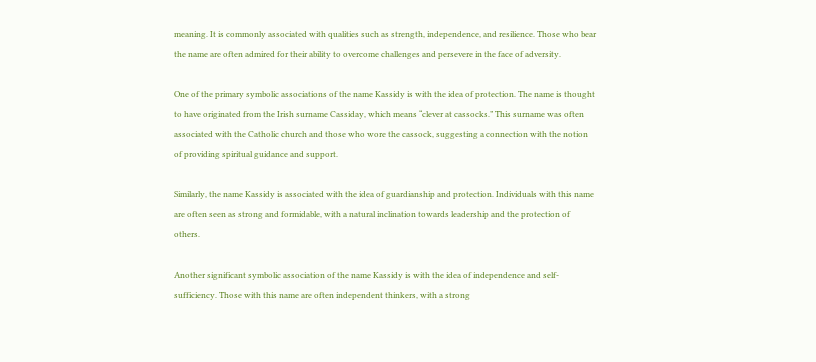meaning. It is commonly associated with qualities such as strength, independence, and resilience. Those who bear the name are often admired for their ability to overcome challenges and persevere in the face of adversity.

One of the primary symbolic associations of the name Kassidy is with the idea of protection. The name is thought to have originated from the Irish surname Cassiday, which means “clever at cassocks.” This surname was often associated with the Catholic church and those who wore the cassock, suggesting a connection with the notion of providing spiritual guidance and support.

Similarly, the name Kassidy is associated with the idea of guardianship and protection. Individuals with this name are often seen as strong and formidable, with a natural inclination towards leadership and the protection of others.

Another significant symbolic association of the name Kassidy is with the idea of independence and self-sufficiency. Those with this name are often independent thinkers, with a strong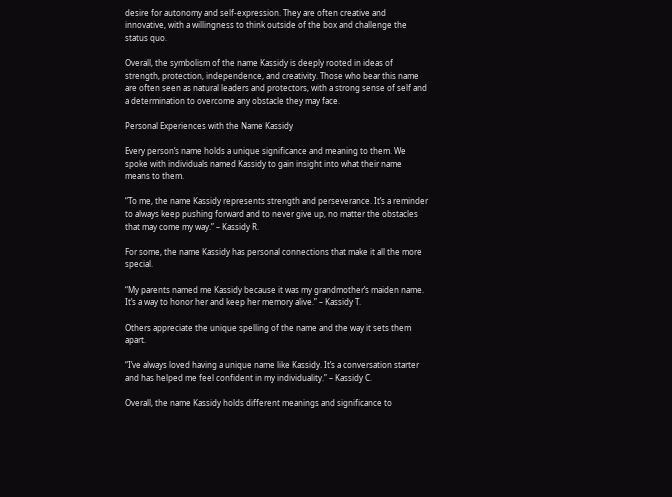desire for autonomy and self-expression. They are often creative and innovative, with a willingness to think outside of the box and challenge the status quo.

Overall, the symbolism of the name Kassidy is deeply rooted in ideas of strength, protection, independence, and creativity. Those who bear this name are often seen as natural leaders and protectors, with a strong sense of self and a determination to overcome any obstacle they may face.

Personal Experiences with the Name Kassidy

Every person’s name holds a unique significance and meaning to them. We spoke with individuals named Kassidy to gain insight into what their name means to them.

“To me, the name Kassidy represents strength and perseverance. It’s a reminder to always keep pushing forward and to never give up, no matter the obstacles that may come my way.” – Kassidy R.

For some, the name Kassidy has personal connections that make it all the more special.

“My parents named me Kassidy because it was my grandmother’s maiden name. It’s a way to honor her and keep her memory alive.” – Kassidy T.

Others appreciate the unique spelling of the name and the way it sets them apart.

“I’ve always loved having a unique name like Kassidy. It’s a conversation starter and has helped me feel confident in my individuality.” – Kassidy C.

Overall, the name Kassidy holds different meanings and significance to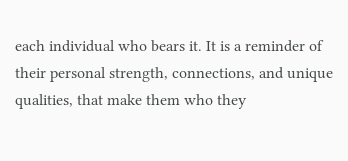each individual who bears it. It is a reminder of their personal strength, connections, and unique qualities, that make them who they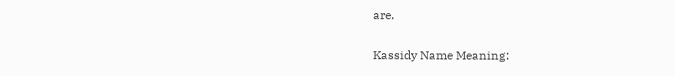are.

Kassidy Name Meaning: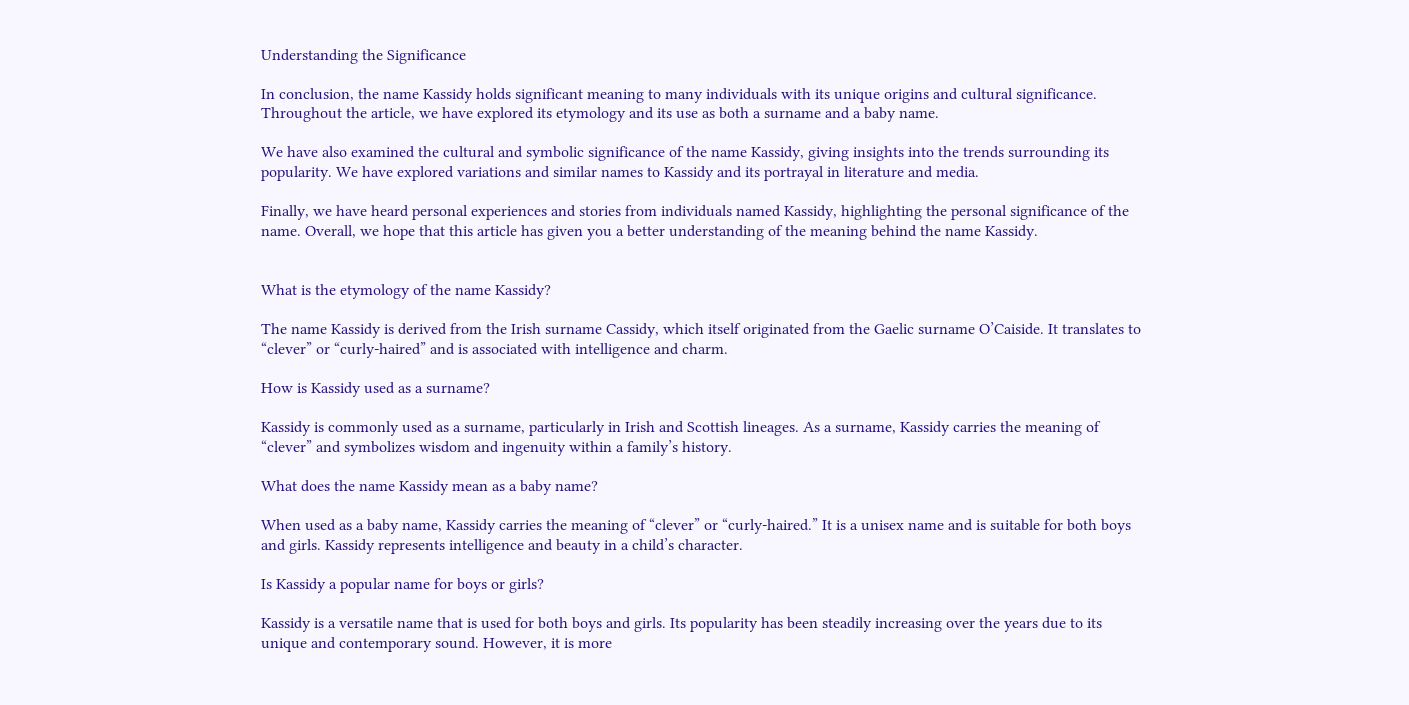Understanding the Significance

In conclusion, the name Kassidy holds significant meaning to many individuals with its unique origins and cultural significance. Throughout the article, we have explored its etymology and its use as both a surname and a baby name.

We have also examined the cultural and symbolic significance of the name Kassidy, giving insights into the trends surrounding its popularity. We have explored variations and similar names to Kassidy and its portrayal in literature and media.

Finally, we have heard personal experiences and stories from individuals named Kassidy, highlighting the personal significance of the name. Overall, we hope that this article has given you a better understanding of the meaning behind the name Kassidy.


What is the etymology of the name Kassidy?

The name Kassidy is derived from the Irish surname Cassidy, which itself originated from the Gaelic surname O’Caiside. It translates to “clever” or “curly-haired” and is associated with intelligence and charm.

How is Kassidy used as a surname?

Kassidy is commonly used as a surname, particularly in Irish and Scottish lineages. As a surname, Kassidy carries the meaning of “clever” and symbolizes wisdom and ingenuity within a family’s history.

What does the name Kassidy mean as a baby name?

When used as a baby name, Kassidy carries the meaning of “clever” or “curly-haired.” It is a unisex name and is suitable for both boys and girls. Kassidy represents intelligence and beauty in a child’s character.

Is Kassidy a popular name for boys or girls?

Kassidy is a versatile name that is used for both boys and girls. Its popularity has been steadily increasing over the years due to its unique and contemporary sound. However, it is more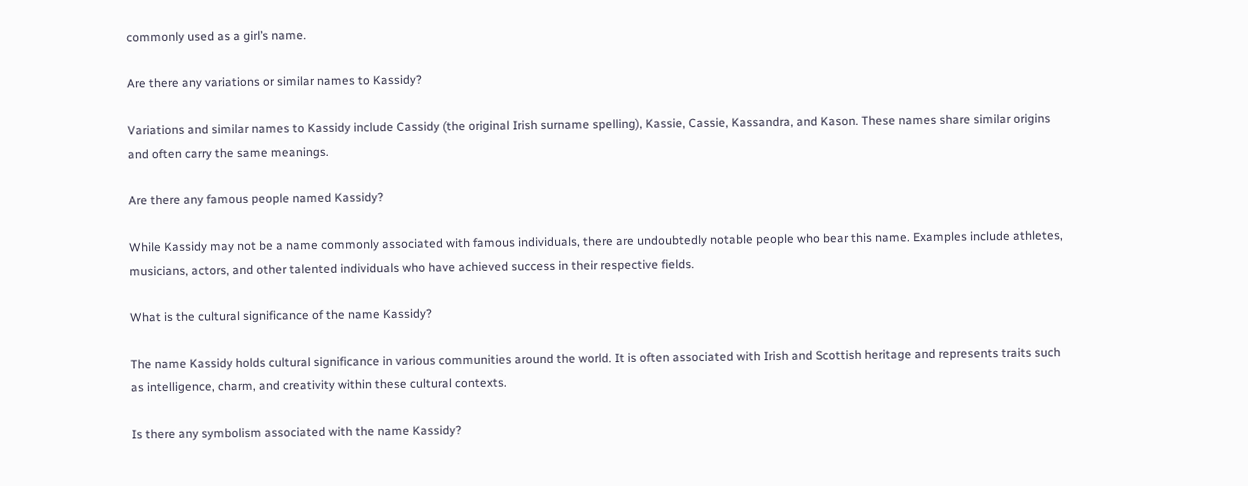commonly used as a girl’s name.

Are there any variations or similar names to Kassidy?

Variations and similar names to Kassidy include Cassidy (the original Irish surname spelling), Kassie, Cassie, Kassandra, and Kason. These names share similar origins and often carry the same meanings.

Are there any famous people named Kassidy?

While Kassidy may not be a name commonly associated with famous individuals, there are undoubtedly notable people who bear this name. Examples include athletes, musicians, actors, and other talented individuals who have achieved success in their respective fields.

What is the cultural significance of the name Kassidy?

The name Kassidy holds cultural significance in various communities around the world. It is often associated with Irish and Scottish heritage and represents traits such as intelligence, charm, and creativity within these cultural contexts.

Is there any symbolism associated with the name Kassidy?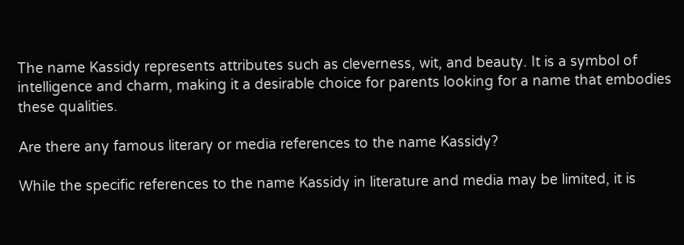The name Kassidy represents attributes such as cleverness, wit, and beauty. It is a symbol of intelligence and charm, making it a desirable choice for parents looking for a name that embodies these qualities.

Are there any famous literary or media references to the name Kassidy?

While the specific references to the name Kassidy in literature and media may be limited, it is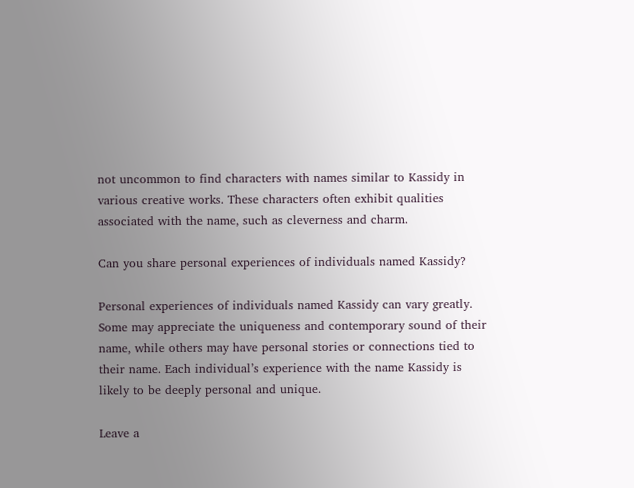not uncommon to find characters with names similar to Kassidy in various creative works. These characters often exhibit qualities associated with the name, such as cleverness and charm.

Can you share personal experiences of individuals named Kassidy?

Personal experiences of individuals named Kassidy can vary greatly. Some may appreciate the uniqueness and contemporary sound of their name, while others may have personal stories or connections tied to their name. Each individual’s experience with the name Kassidy is likely to be deeply personal and unique.

Leave a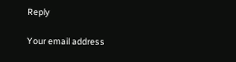Reply

Your email address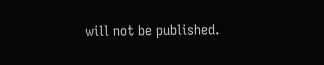will not be published.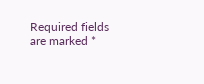Required fields are marked *